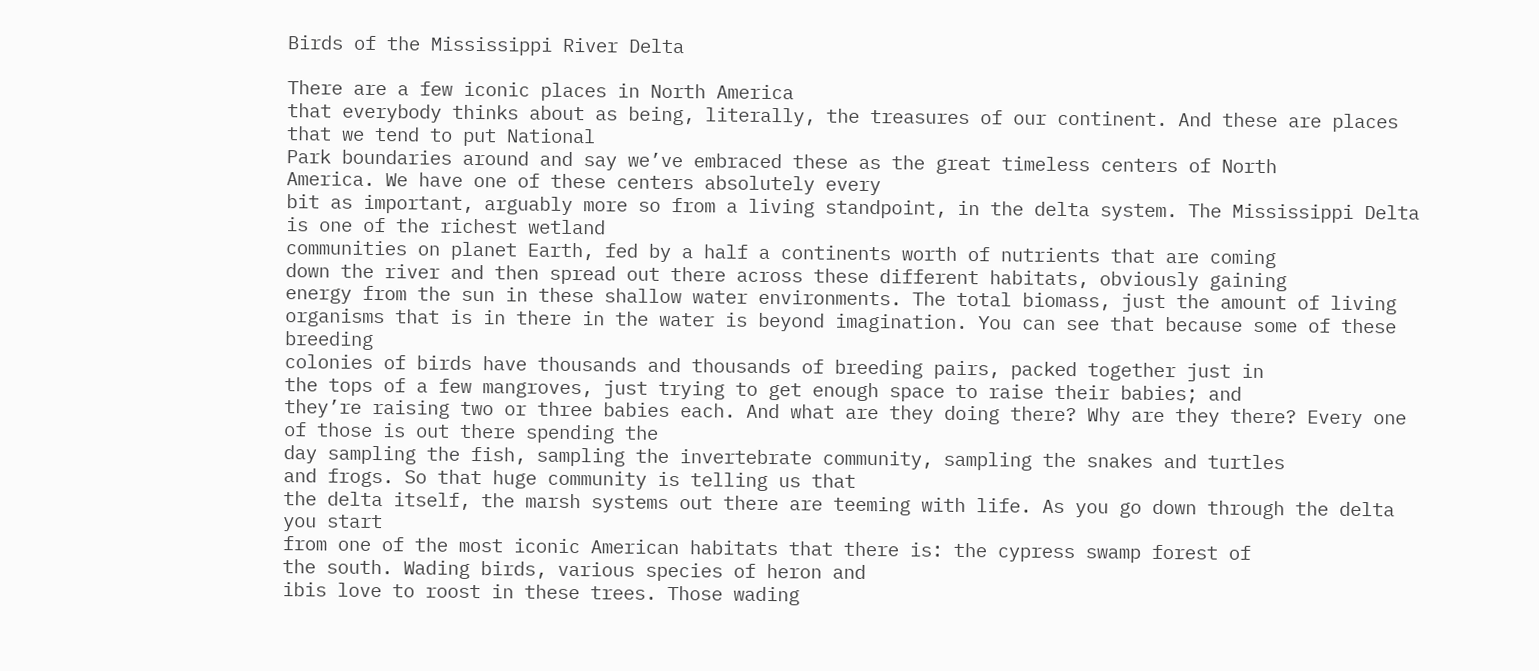Birds of the Mississippi River Delta

There are a few iconic places in North America
that everybody thinks about as being, literally, the treasures of our continent. And these are places that we tend to put National
Park boundaries around and say we’ve embraced these as the great timeless centers of North
America. We have one of these centers absolutely every
bit as important, arguably more so from a living standpoint, in the delta system. The Mississippi Delta is one of the richest wetland
communities on planet Earth, fed by a half a continents worth of nutrients that are coming
down the river and then spread out there across these different habitats, obviously gaining
energy from the sun in these shallow water environments. The total biomass, just the amount of living
organisms that is in there in the water is beyond imagination. You can see that because some of these breeding
colonies of birds have thousands and thousands of breeding pairs, packed together just in
the tops of a few mangroves, just trying to get enough space to raise their babies; and
they’re raising two or three babies each. And what are they doing there? Why are they there? Every one of those is out there spending the
day sampling the fish, sampling the invertebrate community, sampling the snakes and turtles
and frogs. So that huge community is telling us that
the delta itself, the marsh systems out there are teeming with life. As you go down through the delta you start
from one of the most iconic American habitats that there is: the cypress swamp forest of
the south. Wading birds, various species of heron and
ibis love to roost in these trees. Those wading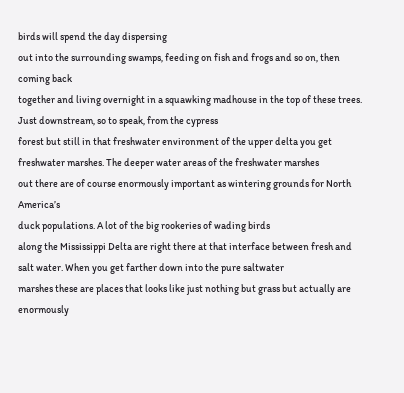birds will spend the day dispersing
out into the surrounding swamps, feeding on fish and frogs and so on, then coming back
together and living overnight in a squawking madhouse in the top of these trees. Just downstream, so to speak, from the cypress
forest but still in that freshwater environment of the upper delta you get freshwater marshes. The deeper water areas of the freshwater marshes
out there are of course enormously important as wintering grounds for North America’s
duck populations. A lot of the big rookeries of wading birds
along the Mississippi Delta are right there at that interface between fresh and salt water. When you get farther down into the pure saltwater
marshes these are places that looks like just nothing but grass but actually are enormously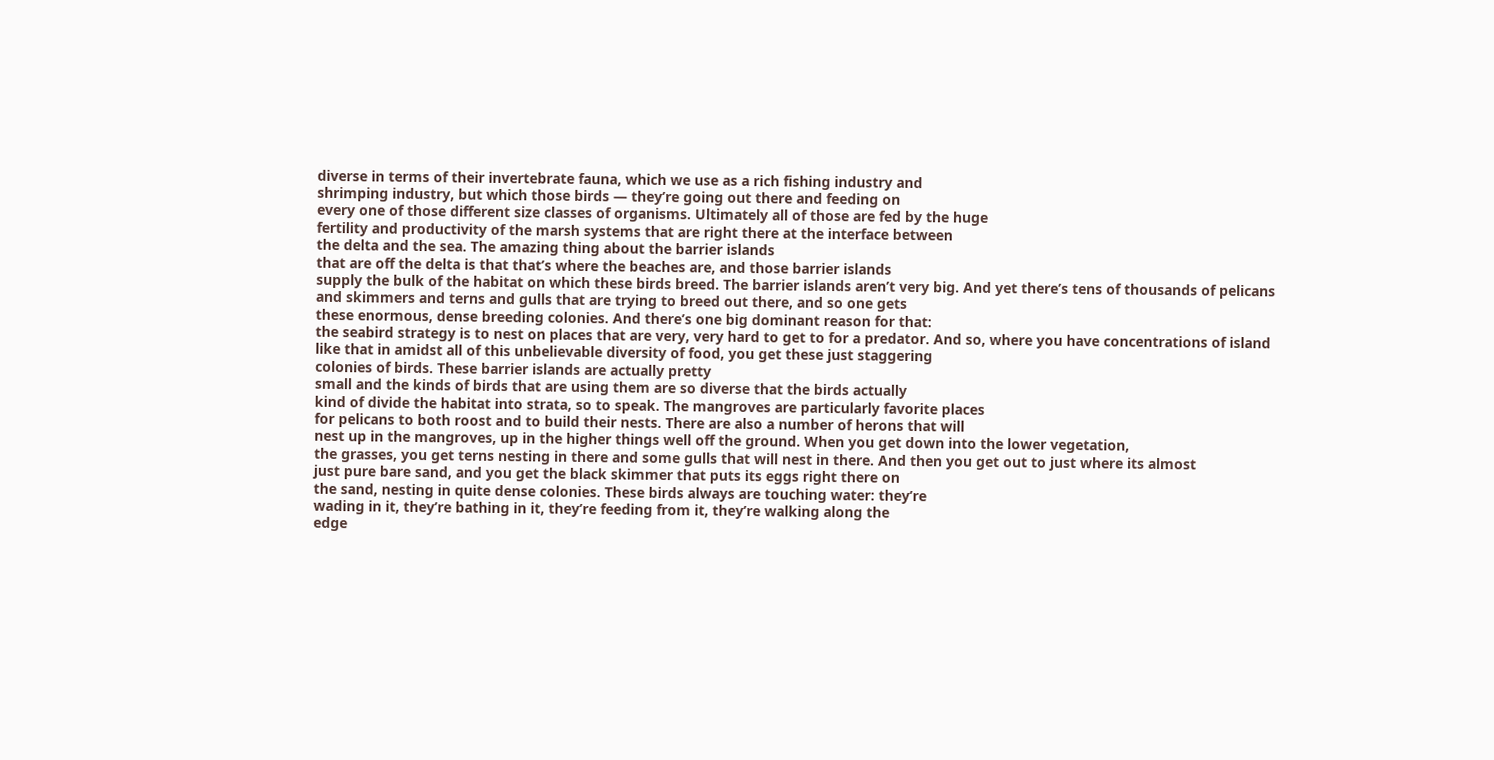diverse in terms of their invertebrate fauna, which we use as a rich fishing industry and
shrimping industry, but which those birds — they’re going out there and feeding on
every one of those different size classes of organisms. Ultimately all of those are fed by the huge
fertility and productivity of the marsh systems that are right there at the interface between
the delta and the sea. The amazing thing about the barrier islands
that are off the delta is that that’s where the beaches are, and those barrier islands
supply the bulk of the habitat on which these birds breed. The barrier islands aren’t very big. And yet there’s tens of thousands of pelicans
and skimmers and terns and gulls that are trying to breed out there, and so one gets
these enormous, dense breeding colonies. And there’s one big dominant reason for that:
the seabird strategy is to nest on places that are very, very hard to get to for a predator. And so, where you have concentrations of island
like that in amidst all of this unbelievable diversity of food, you get these just staggering
colonies of birds. These barrier islands are actually pretty
small and the kinds of birds that are using them are so diverse that the birds actually
kind of divide the habitat into strata, so to speak. The mangroves are particularly favorite places
for pelicans to both roost and to build their nests. There are also a number of herons that will
nest up in the mangroves, up in the higher things well off the ground. When you get down into the lower vegetation,
the grasses, you get terns nesting in there and some gulls that will nest in there. And then you get out to just where its almost
just pure bare sand, and you get the black skimmer that puts its eggs right there on
the sand, nesting in quite dense colonies. These birds always are touching water: they’re
wading in it, they’re bathing in it, they’re feeding from it, they’re walking along the
edge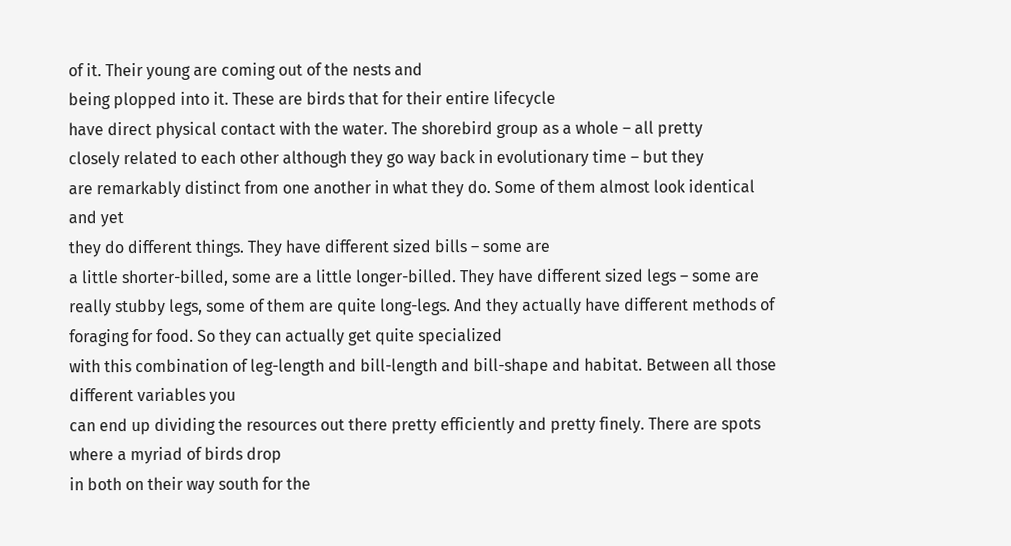of it. Their young are coming out of the nests and
being plopped into it. These are birds that for their entire lifecycle
have direct physical contact with the water. The shorebird group as a whole – all pretty
closely related to each other although they go way back in evolutionary time – but they
are remarkably distinct from one another in what they do. Some of them almost look identical and yet
they do different things. They have different sized bills – some are
a little shorter-billed, some are a little longer-billed. They have different sized legs – some are
really stubby legs, some of them are quite long-legs. And they actually have different methods of
foraging for food. So they can actually get quite specialized
with this combination of leg-length and bill-length and bill-shape and habitat. Between all those different variables you
can end up dividing the resources out there pretty efficiently and pretty finely. There are spots where a myriad of birds drop
in both on their way south for the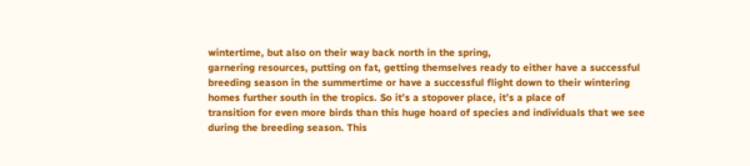wintertime, but also on their way back north in the spring,
garnering resources, putting on fat, getting themselves ready to either have a successful
breeding season in the summertime or have a successful flight down to their wintering
homes further south in the tropics. So it’s a stopover place, it’s a place of
transition for even more birds than this huge hoard of species and individuals that we see
during the breeding season. This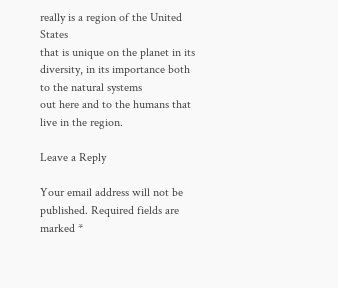really is a region of the United States
that is unique on the planet in its diversity, in its importance both to the natural systems
out here and to the humans that live in the region.

Leave a Reply

Your email address will not be published. Required fields are marked *